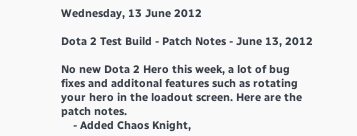Wednesday, 13 June 2012

Dota 2 Test Build - Patch Notes - June 13, 2012

No new Dota 2 Hero this week, a lot of bug fixes and additonal features such as rotating your hero in the loadout screen. Here are the patch notes.
    - Added Chaos Knight,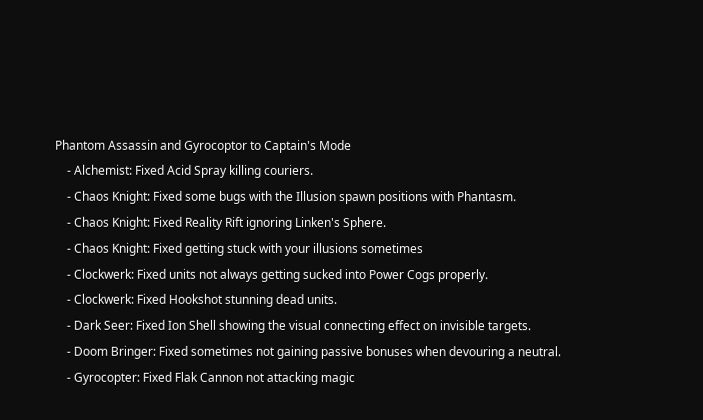Phantom Assassin and Gyrocoptor to Captain's Mode
    - Alchemist: Fixed Acid Spray killing couriers.
    - Chaos Knight: Fixed some bugs with the Illusion spawn positions with Phantasm.
    - Chaos Knight: Fixed Reality Rift ignoring Linken's Sphere.
    - Chaos Knight: Fixed getting stuck with your illusions sometimes
    - Clockwerk: Fixed units not always getting sucked into Power Cogs properly.
    - Clockwerk: Fixed Hookshot stunning dead units.
    - Dark Seer: Fixed Ion Shell showing the visual connecting effect on invisible targets.
    - Doom Bringer: Fixed sometimes not gaining passive bonuses when devouring a neutral.
    - Gyrocopter: Fixed Flak Cannon not attacking magic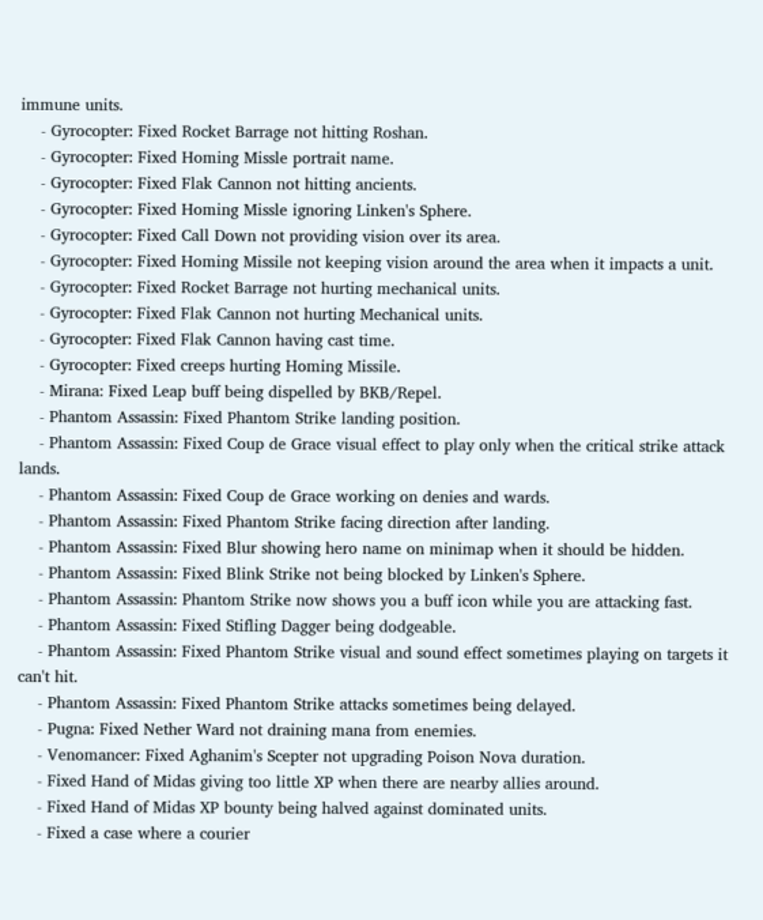immune units.
    - Gyrocopter: Fixed Rocket Barrage not hitting Roshan.
    - Gyrocopter: Fixed Homing Missle portrait name.
    - Gyrocopter: Fixed Flak Cannon not hitting ancients.
    - Gyrocopter: Fixed Homing Missle ignoring Linken's Sphere.
    - Gyrocopter: Fixed Call Down not providing vision over its area.
    - Gyrocopter: Fixed Homing Missile not keeping vision around the area when it impacts a unit.
    - Gyrocopter: Fixed Rocket Barrage not hurting mechanical units.
    - Gyrocopter: Fixed Flak Cannon not hurting Mechanical units.
    - Gyrocopter: Fixed Flak Cannon having cast time.
    - Gyrocopter: Fixed creeps hurting Homing Missile.
    - Mirana: Fixed Leap buff being dispelled by BKB/Repel.
    - Phantom Assassin: Fixed Phantom Strike landing position.
    - Phantom Assassin: Fixed Coup de Grace visual effect to play only when the critical strike attack lands.
    - Phantom Assassin: Fixed Coup de Grace working on denies and wards.
    - Phantom Assassin: Fixed Phantom Strike facing direction after landing.
    - Phantom Assassin: Fixed Blur showing hero name on minimap when it should be hidden.
    - Phantom Assassin: Fixed Blink Strike not being blocked by Linken's Sphere.
    - Phantom Assassin: Phantom Strike now shows you a buff icon while you are attacking fast.
    - Phantom Assassin: Fixed Stifling Dagger being dodgeable.
    - Phantom Assassin: Fixed Phantom Strike visual and sound effect sometimes playing on targets it can't hit.
    - Phantom Assassin: Fixed Phantom Strike attacks sometimes being delayed.
    - Pugna: Fixed Nether Ward not draining mana from enemies.
    - Venomancer: Fixed Aghanim's Scepter not upgrading Poison Nova duration.
    - Fixed Hand of Midas giving too little XP when there are nearby allies around.
    - Fixed Hand of Midas XP bounty being halved against dominated units.
    - Fixed a case where a courier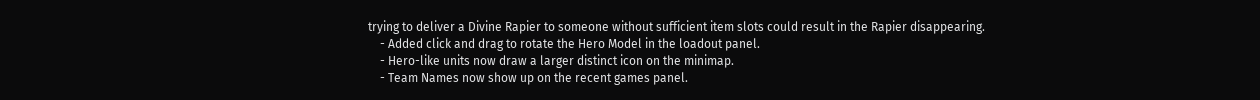trying to deliver a Divine Rapier to someone without sufficient item slots could result in the Rapier disappearing.
    - Added click and drag to rotate the Hero Model in the loadout panel.
    - Hero-like units now draw a larger distinct icon on the minimap.
    - Team Names now show up on the recent games panel.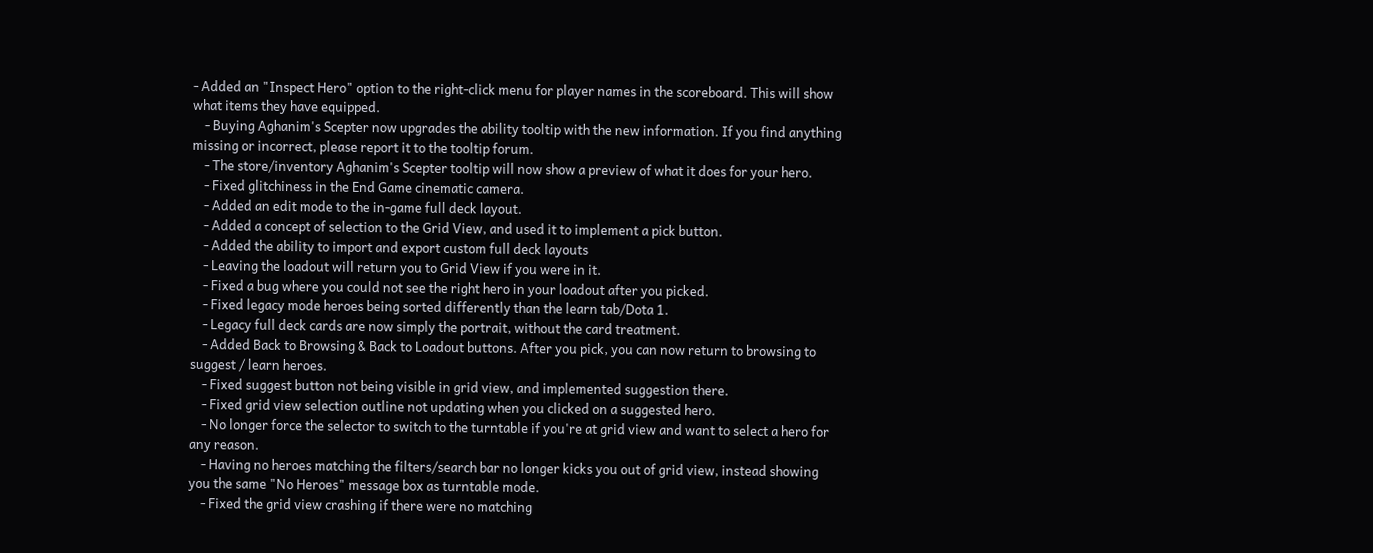- Added an "Inspect Hero" option to the right-click menu for player names in the scoreboard. This will show what items they have equipped.
    - Buying Aghanim's Scepter now upgrades the ability tooltip with the new information. If you find anything missing or incorrect, please report it to the tooltip forum.
    - The store/inventory Aghanim's Scepter tooltip will now show a preview of what it does for your hero.
    - Fixed glitchiness in the End Game cinematic camera.
    - Added an edit mode to the in-game full deck layout.
    - Added a concept of selection to the Grid View, and used it to implement a pick button.
    - Added the ability to import and export custom full deck layouts
    - Leaving the loadout will return you to Grid View if you were in it.
    - Fixed a bug where you could not see the right hero in your loadout after you picked.
    - Fixed legacy mode heroes being sorted differently than the learn tab/Dota 1.
    - Legacy full deck cards are now simply the portrait, without the card treatment.
    - Added Back to Browsing & Back to Loadout buttons. After you pick, you can now return to browsing to suggest / learn heroes.
    - Fixed suggest button not being visible in grid view, and implemented suggestion there.
    - Fixed grid view selection outline not updating when you clicked on a suggested hero.
    - No longer force the selector to switch to the turntable if you're at grid view and want to select a hero for any reason.
    - Having no heroes matching the filters/search bar no longer kicks you out of grid view, instead showing you the same "No Heroes" message box as turntable mode.
    - Fixed the grid view crashing if there were no matching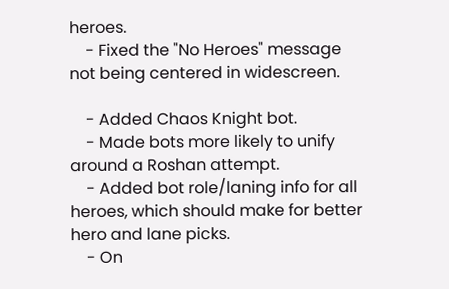heroes.
    - Fixed the "No Heroes" message not being centered in widescreen.

    - Added Chaos Knight bot.
    - Made bots more likely to unify around a Roshan attempt.
    - Added bot role/laning info for all heroes, which should make for better hero and lane picks.
    - On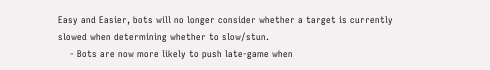Easy and Easier, bots will no longer consider whether a target is currently slowed when determining whether to slow/stun.
    - Bots are now more likely to push late-game when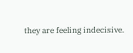they are feeling indecisive.